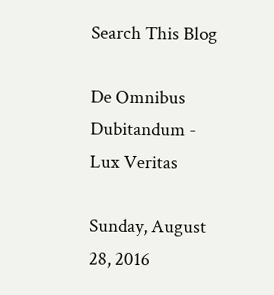Search This Blog

De Omnibus Dubitandum - Lux Veritas

Sunday, August 28, 2016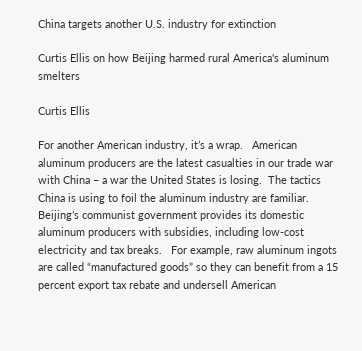China targets another U.S. industry for extinction

Curtis Ellis on how Beijing harmed rural America's aluminum smelters

Curtis Ellis

For another American industry, it’s a wrap.   American aluminum producers are the latest casualties in our trade war with China – a war the United States is losing.  The tactics China is using to foil the aluminum industry are familiar.   Beijing’s communist government provides its domestic aluminum producers with subsidies, including low-cost electricity and tax breaks.   For example, raw aluminum ingots are called “manufactured goods” so they can benefit from a 15 percent export tax rebate and undersell American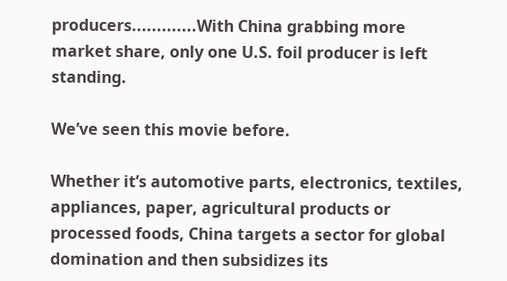producers.............With China grabbing more market share, only one U.S. foil producer is left standing.

We’ve seen this movie before.

Whether it’s automotive parts, electronics, textiles, appliances, paper, agricultural products or processed foods, China targets a sector for global domination and then subsidizes its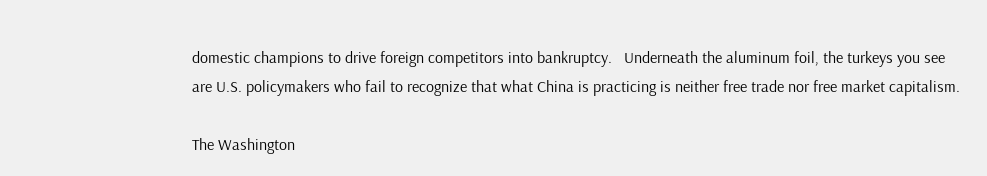domestic champions to drive foreign competitors into bankruptcy.   Underneath the aluminum foil, the turkeys you see are U.S. policymakers who fail to recognize that what China is practicing is neither free trade nor free market capitalism.

The Washington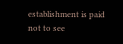establishment is paid not to see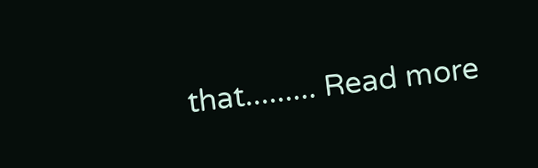that......... Read more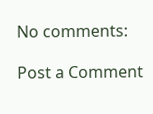No comments:

Post a Comment